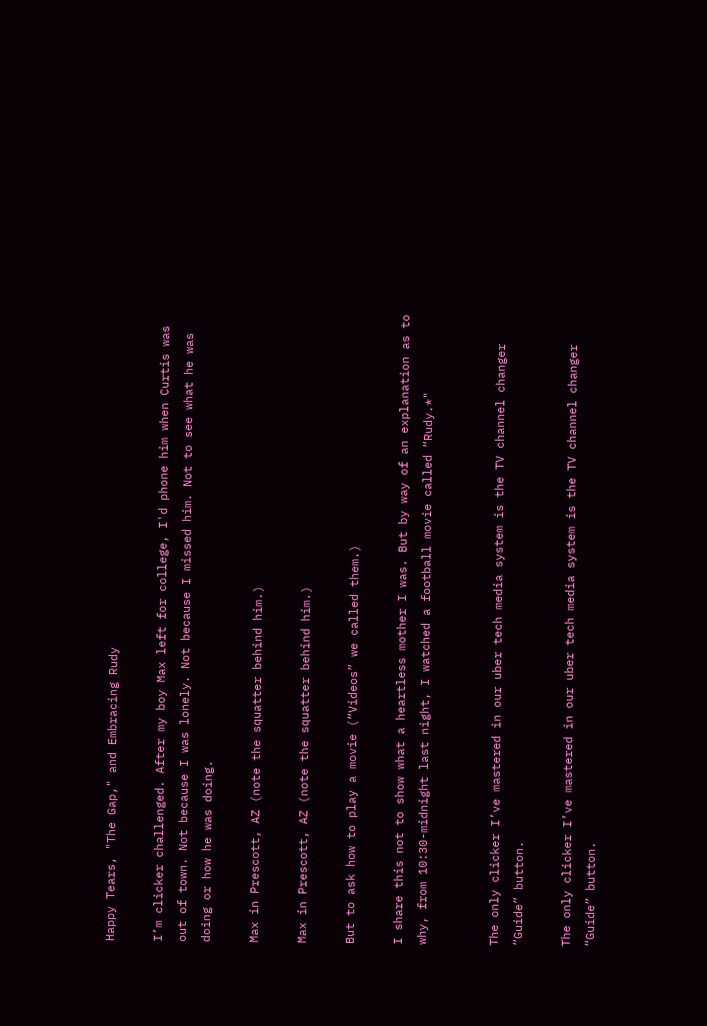Happy Tears, "The Gap," and Embracing Rudy

I’m clicker challenged. After my boy Max left for college, I'd phone him when Curtis was out of town. Not because I was lonely. Not because I missed him. Not to see what he was doing or how he was doing.

Max in Prescott, AZ (note the squatter behind him.)

Max in Prescott, AZ (note the squatter behind him.)

But to ask how to play a movie (“Videos” we called them.)

I share this not to show what a heartless mother I was. But by way of an explanation as to why, from 10:30-midnight last night, I watched a football movie called “Rudy.*"


The only clicker I’ve mastered in our uber tech media system is the TV channel changer “Guide” button.

The only clicker I’ve mastered in our uber tech media system is the TV channel changer “Guide” button.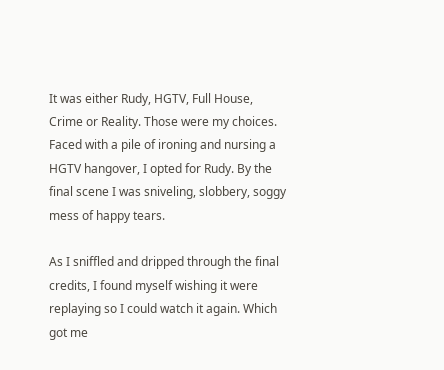It was either Rudy, HGTV, Full House, Crime or Reality. Those were my choices.  Faced with a pile of ironing and nursing a HGTV hangover, I opted for Rudy. By the final scene I was sniveling, slobbery, soggy mess of happy tears.

As I sniffled and dripped through the final credits, I found myself wishing it were replaying so I could watch it again. Which got me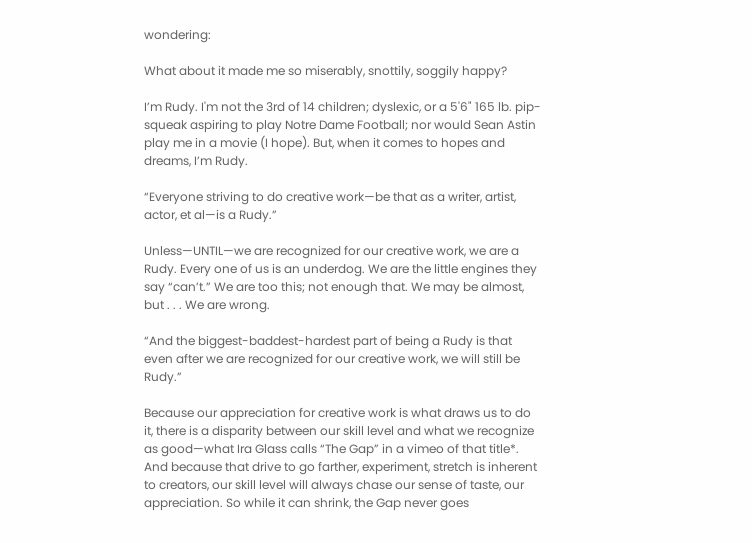wondering:

What about it made me so miserably, snottily, soggily happy?

I’m Rudy. I'm not the 3rd of 14 children; dyslexic, or a 5'6" 165 lb. pip-squeak aspiring to play Notre Dame Football; nor would Sean Astin play me in a movie (I hope). But, when it comes to hopes and dreams, I’m Rudy.

“Everyone striving to do creative work—be that as a writer, artist, actor, et al—is a Rudy.”

Unless—UNTIL—we are recognized for our creative work, we are a Rudy. Every one of us is an underdog. We are the little engines they say “can’t.” We are too this; not enough that. We may be almost, but . . . We are wrong.

“And the biggest-baddest-hardest part of being a Rudy is that even after we are recognized for our creative work, we will still be Rudy.”

Because our appreciation for creative work is what draws us to do it, there is a disparity between our skill level and what we recognize as good—what Ira Glass calls “The Gap” in a vimeo of that title*. And because that drive to go farther, experiment, stretch is inherent to creators, our skill level will always chase our sense of taste, our appreciation. So while it can shrink, the Gap never goes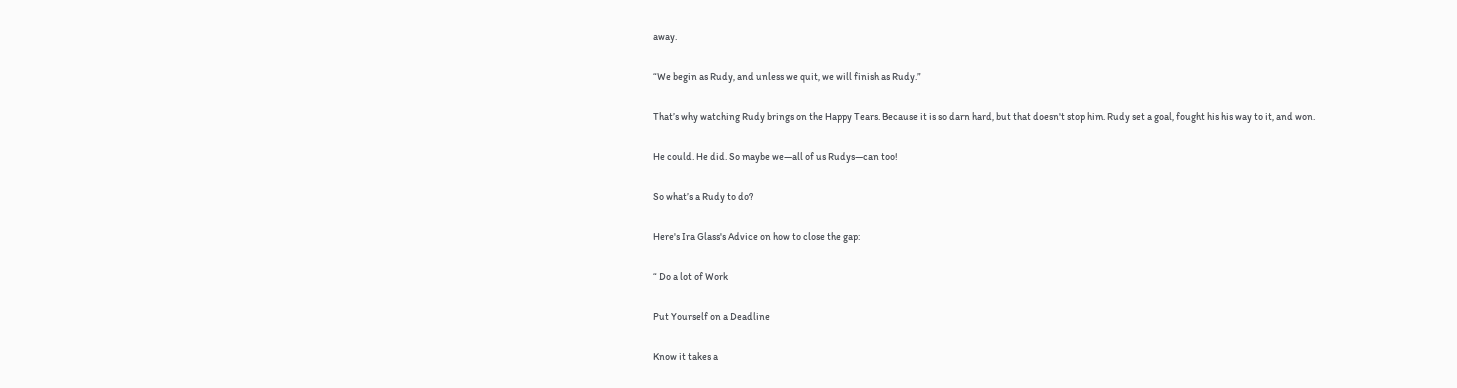away.

“We begin as Rudy, and unless we quit, we will finish as Rudy.”

That’s why watching Rudy brings on the Happy Tears. Because it is so darn hard, but that doesn't stop him. Rudy set a goal, fought his his way to it, and won.

He could. He did. So maybe we—all of us Rudys—can too!

So what’s a Rudy to do?

Here's Ira Glass's Advice on how to close the gap:

“ Do a lot of Work

Put Yourself on a Deadline

Know it takes a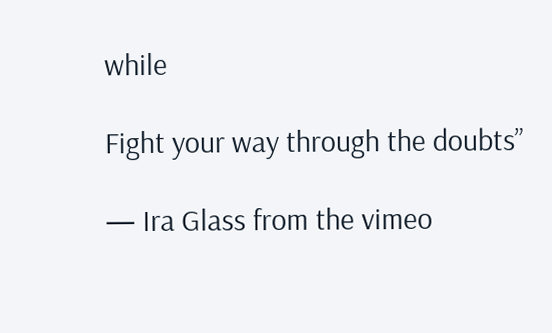while

Fight your way through the doubts”

— Ira Glass from the vimeo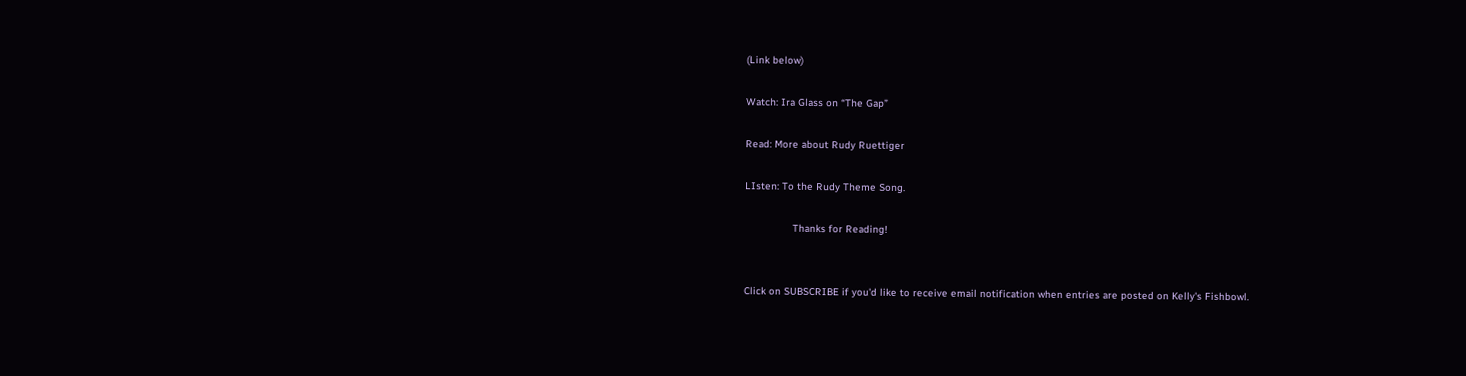(Link below)

Watch: Ira Glass on “The Gap”

Read: More about Rudy Ruettiger

LIsten: To the Rudy Theme Song.

                Thanks for Reading!


Click on SUBSCRIBE if you'd like to receive email notification when entries are posted on Kelly's Fishbowl.